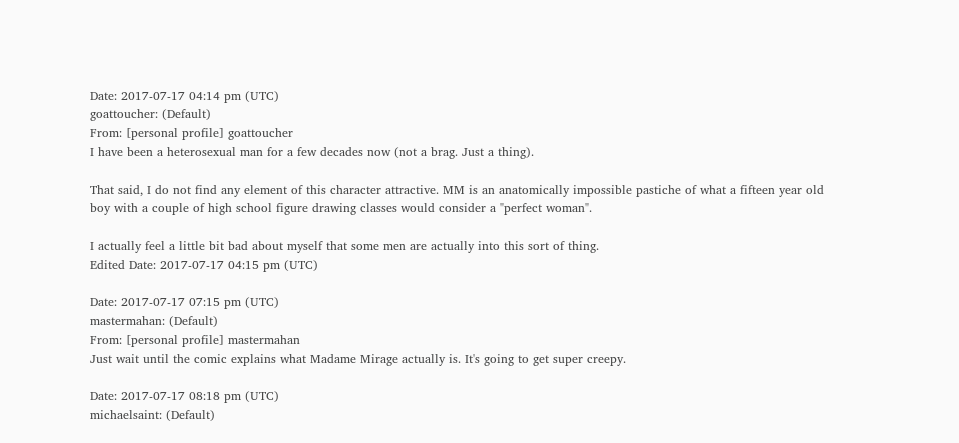Date: 2017-07-17 04:14 pm (UTC)
goattoucher: (Default)
From: [personal profile] goattoucher
I have been a heterosexual man for a few decades now (not a brag. Just a thing).

That said, I do not find any element of this character attractive. MM is an anatomically impossible pastiche of what a fifteen year old boy with a couple of high school figure drawing classes would consider a "perfect woman".

I actually feel a little bit bad about myself that some men are actually into this sort of thing.
Edited Date: 2017-07-17 04:15 pm (UTC)

Date: 2017-07-17 07:15 pm (UTC)
mastermahan: (Default)
From: [personal profile] mastermahan
Just wait until the comic explains what Madame Mirage actually is. It's going to get super creepy.

Date: 2017-07-17 08:18 pm (UTC)
michaelsaint: (Default)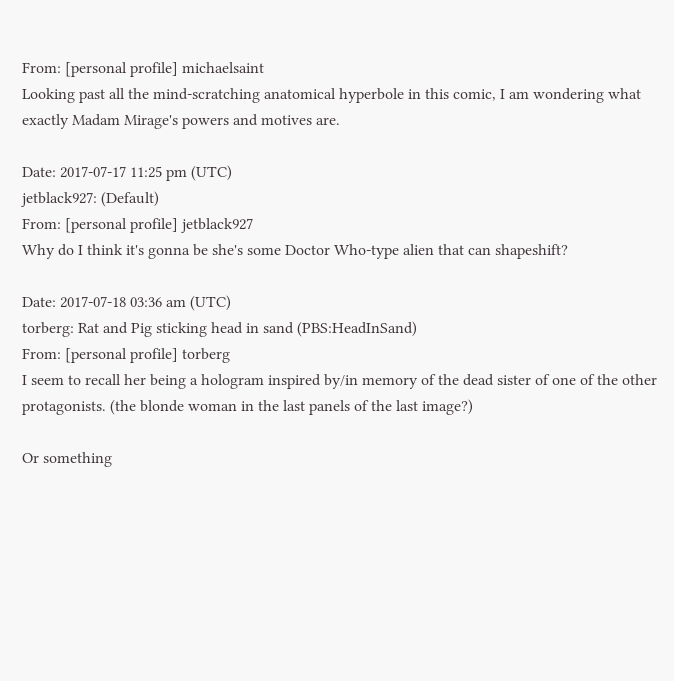From: [personal profile] michaelsaint
Looking past all the mind-scratching anatomical hyperbole in this comic, I am wondering what exactly Madam Mirage's powers and motives are.

Date: 2017-07-17 11:25 pm (UTC)
jetblack927: (Default)
From: [personal profile] jetblack927
Why do I think it's gonna be she's some Doctor Who-type alien that can shapeshift?

Date: 2017-07-18 03:36 am (UTC)
torberg: Rat and Pig sticking head in sand (PBS:HeadInSand)
From: [personal profile] torberg
I seem to recall her being a hologram inspired by/in memory of the dead sister of one of the other protagonists. (the blonde woman in the last panels of the last image?)

Or something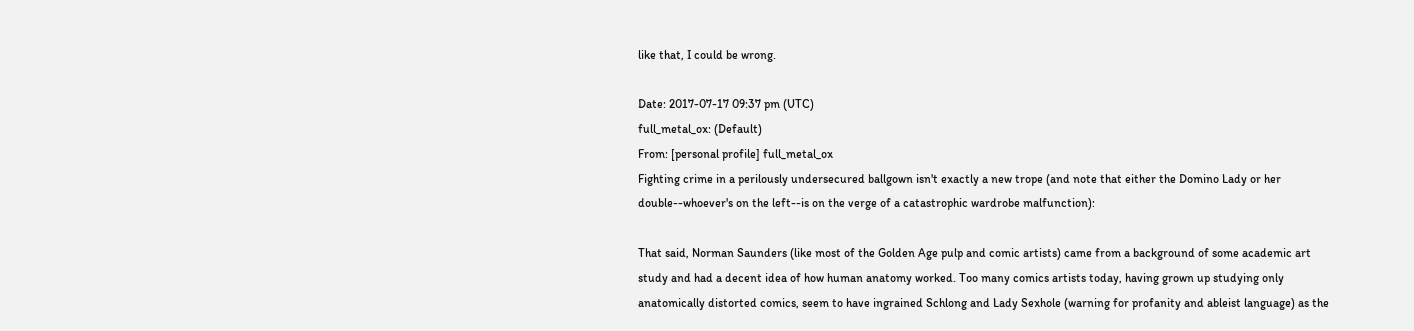like that, I could be wrong.

Date: 2017-07-17 09:37 pm (UTC)
full_metal_ox: (Default)
From: [personal profile] full_metal_ox
Fighting crime in a perilously undersecured ballgown isn't exactly a new trope (and note that either the Domino Lady or her double--whoever's on the left--is on the verge of a catastrophic wardrobe malfunction):

That said, Norman Saunders (like most of the Golden Age pulp and comic artists) came from a background of some academic art study and had a decent idea of how human anatomy worked. Too many comics artists today, having grown up studying only anatomically distorted comics, seem to have ingrained Schlong and Lady Sexhole (warning for profanity and ableist language) as the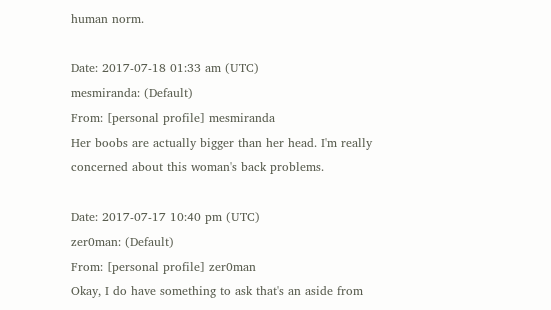human norm.

Date: 2017-07-18 01:33 am (UTC)
mesmiranda: (Default)
From: [personal profile] mesmiranda
Her boobs are actually bigger than her head. I'm really concerned about this woman's back problems.

Date: 2017-07-17 10:40 pm (UTC)
zer0man: (Default)
From: [personal profile] zer0man
Okay, I do have something to ask that's an aside from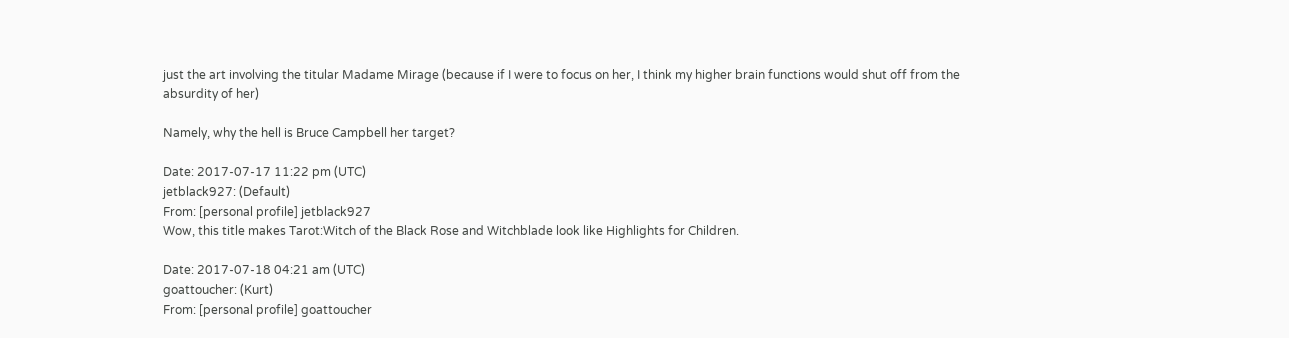just the art involving the titular Madame Mirage (because if I were to focus on her, I think my higher brain functions would shut off from the absurdity of her)

Namely, why the hell is Bruce Campbell her target?

Date: 2017-07-17 11:22 pm (UTC)
jetblack927: (Default)
From: [personal profile] jetblack927
Wow, this title makes Tarot:Witch of the Black Rose and Witchblade look like Highlights for Children.

Date: 2017-07-18 04:21 am (UTC)
goattoucher: (Kurt)
From: [personal profile] goattoucher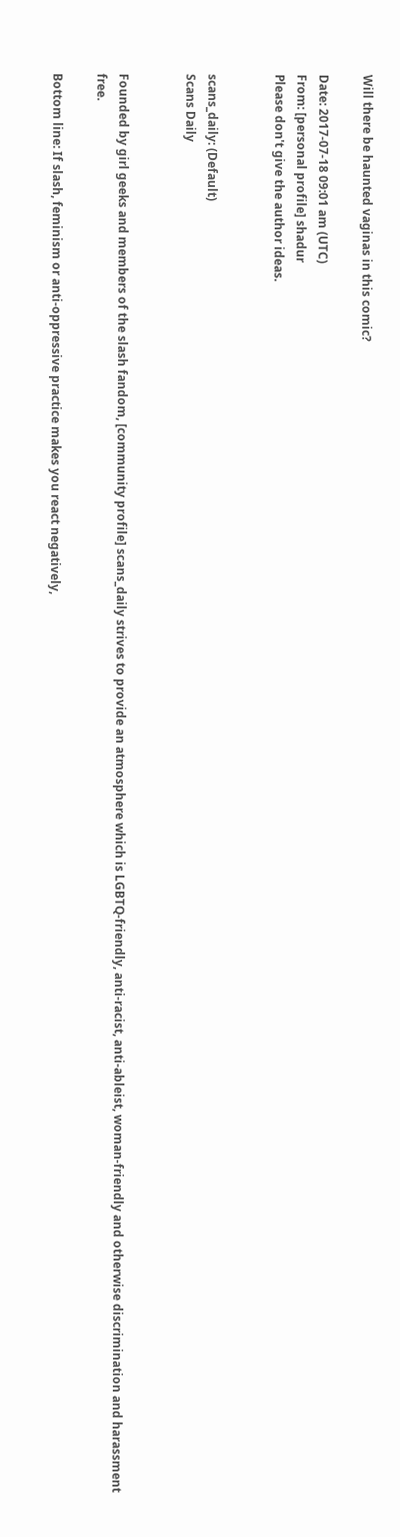Will there be haunted vaginas in this comic?

Date: 2017-07-18 09:01 am (UTC)
From: [personal profile] shadur
Please don't give the author ideas.


scans_daily: (Default)
Scans Daily


Founded by girl geeks and members of the slash fandom, [community profile] scans_daily strives to provide an atmosphere which is LGBTQ-friendly, anti-racist, anti-ableist, woman-friendly and otherwise discrimination and harassment free.

Bottom line: If slash, feminism or anti-oppressive practice makes you react negatively,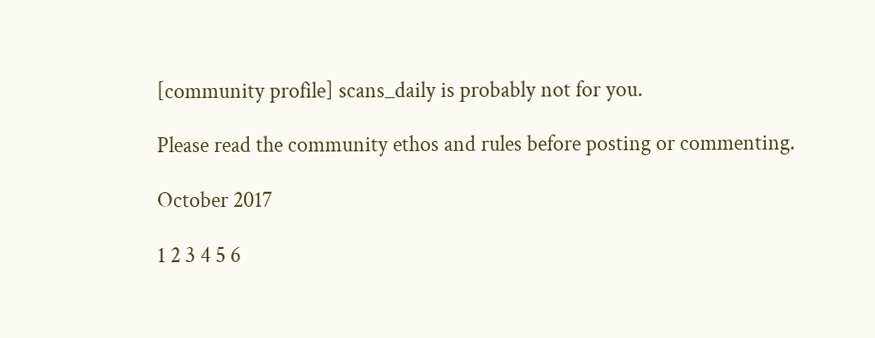[community profile] scans_daily is probably not for you.

Please read the community ethos and rules before posting or commenting.

October 2017

1 2 3 4 5 6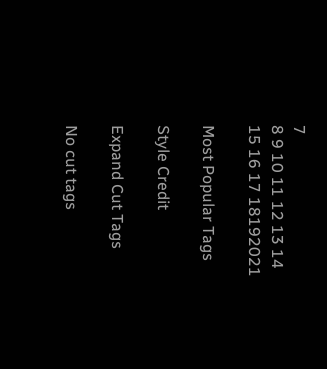7
8 9 10 11 12 13 14
15 16 17 18192021

Most Popular Tags

Style Credit

Expand Cut Tags

No cut tags